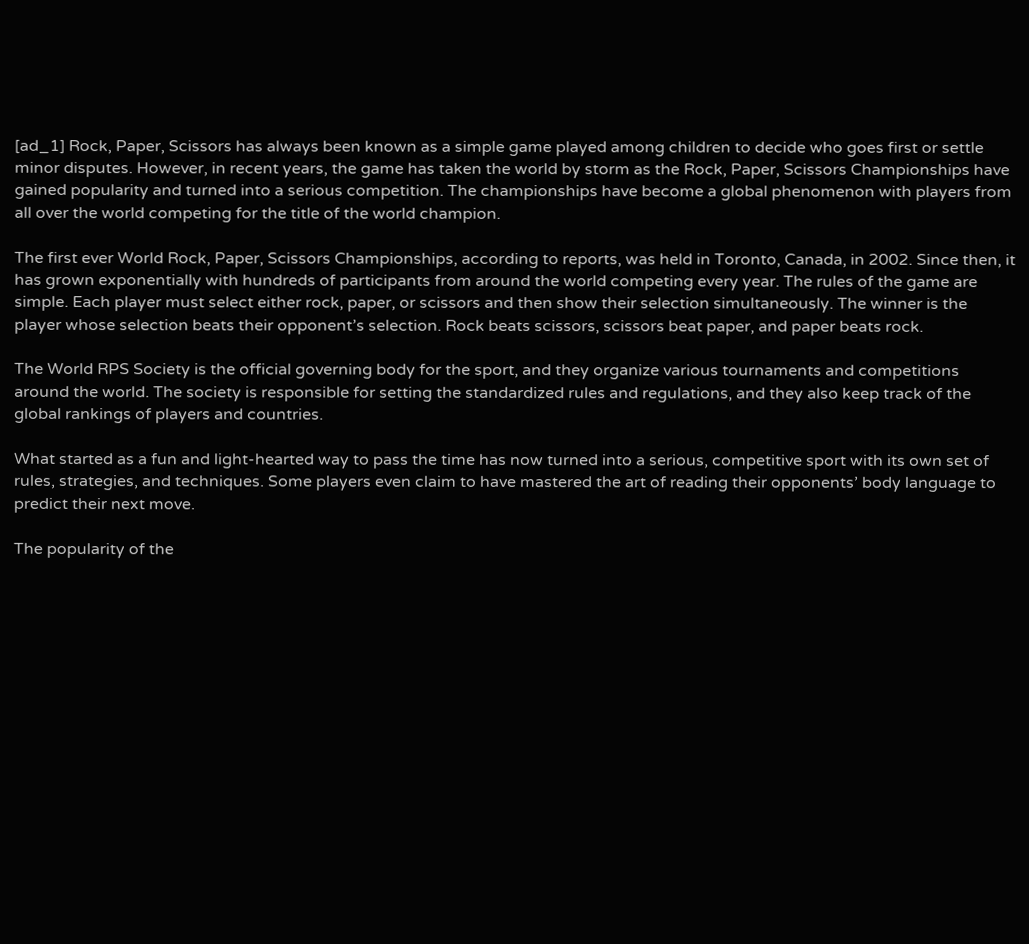[ad_1] Rock, Paper, Scissors has always been known as a simple game played among children to decide who goes first or settle minor disputes. However, in recent years, the game has taken the world by storm as the Rock, Paper, Scissors Championships have gained popularity and turned into a serious competition. The championships have become a global phenomenon with players from all over the world competing for the title of the world champion.

The first ever World Rock, Paper, Scissors Championships, according to reports, was held in Toronto, Canada, in 2002. Since then, it has grown exponentially with hundreds of participants from around the world competing every year. The rules of the game are simple. Each player must select either rock, paper, or scissors and then show their selection simultaneously. The winner is the player whose selection beats their opponent’s selection. Rock beats scissors, scissors beat paper, and paper beats rock.

The World RPS Society is the official governing body for the sport, and they organize various tournaments and competitions around the world. The society is responsible for setting the standardized rules and regulations, and they also keep track of the global rankings of players and countries.

What started as a fun and light-hearted way to pass the time has now turned into a serious, competitive sport with its own set of rules, strategies, and techniques. Some players even claim to have mastered the art of reading their opponents’ body language to predict their next move.

The popularity of the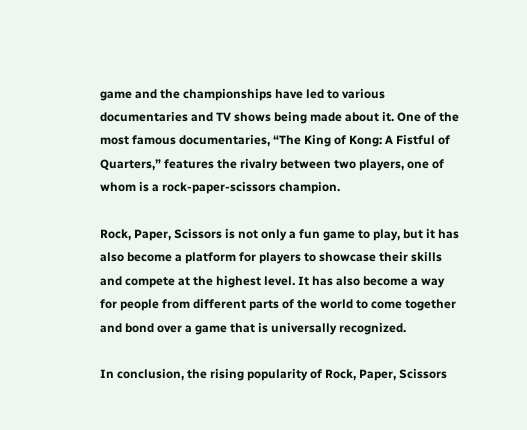game and the championships have led to various documentaries and TV shows being made about it. One of the most famous documentaries, “The King of Kong: A Fistful of Quarters,” features the rivalry between two players, one of whom is a rock-paper-scissors champion.

Rock, Paper, Scissors is not only a fun game to play, but it has also become a platform for players to showcase their skills and compete at the highest level. It has also become a way for people from different parts of the world to come together and bond over a game that is universally recognized.

In conclusion, the rising popularity of Rock, Paper, Scissors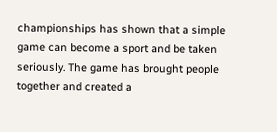championships has shown that a simple game can become a sport and be taken seriously. The game has brought people together and created a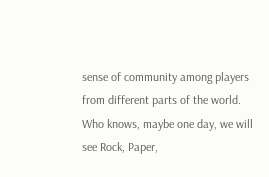sense of community among players from different parts of the world. Who knows, maybe one day, we will see Rock, Paper,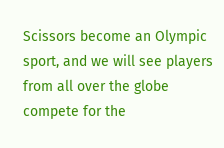Scissors become an Olympic sport, and we will see players from all over the globe compete for the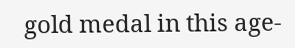gold medal in this age-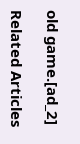old game.[ad_2]

Related Articles